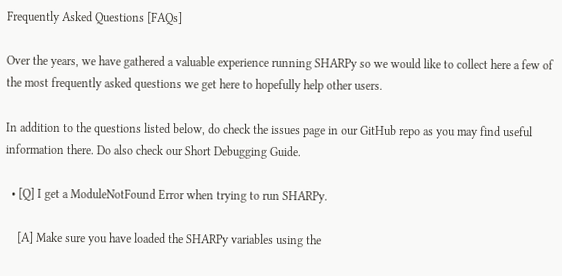Frequently Asked Questions [FAQs]

Over the years, we have gathered a valuable experience running SHARPy so we would like to collect here a few of the most frequently asked questions we get here to hopefully help other users.

In addition to the questions listed below, do check the issues page in our GitHub repo as you may find useful information there. Do also check our Short Debugging Guide.

  • [Q] I get a ModuleNotFound Error when trying to run SHARPy.

    [A] Make sure you have loaded the SHARPy variables using the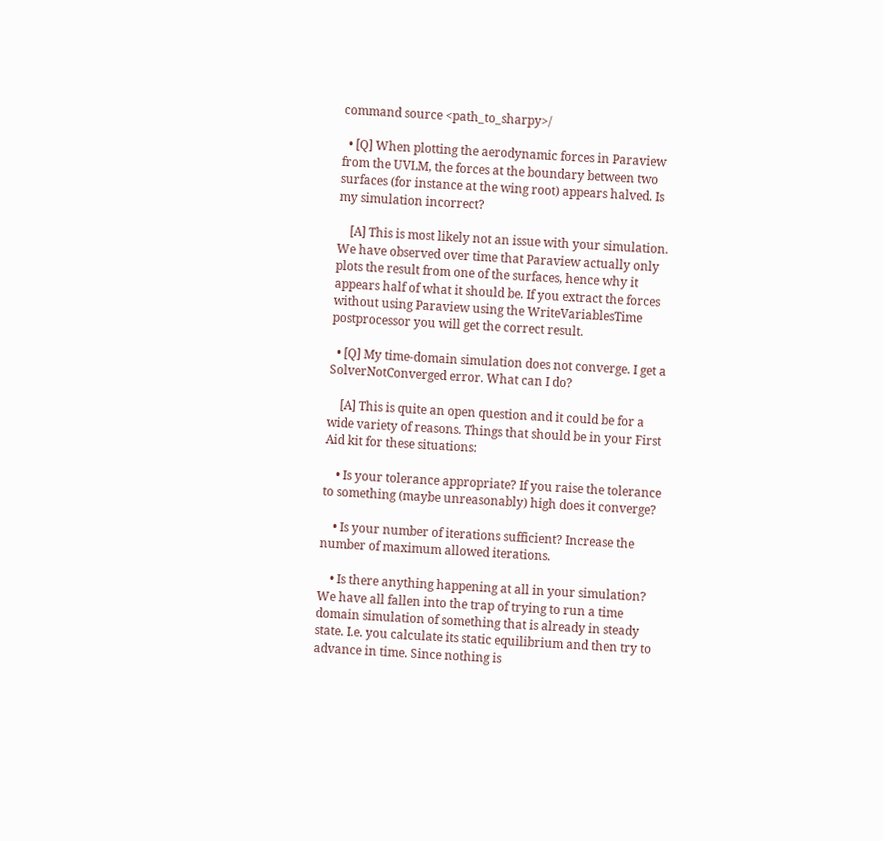command source <path_to_sharpy>/

  • [Q] When plotting the aerodynamic forces in Paraview from the UVLM, the forces at the boundary between two surfaces (for instance at the wing root) appears halved. Is my simulation incorrect?

    [A] This is most likely not an issue with your simulation. We have observed over time that Paraview actually only plots the result from one of the surfaces, hence why it appears half of what it should be. If you extract the forces without using Paraview using the WriteVariablesTime postprocessor you will get the correct result.

  • [Q] My time-domain simulation does not converge. I get a SolverNotConverged error. What can I do?

    [A] This is quite an open question and it could be for a wide variety of reasons. Things that should be in your First Aid kit for these situations:

    • Is your tolerance appropriate? If you raise the tolerance to something (maybe unreasonably) high does it converge?

    • Is your number of iterations sufficient? Increase the number of maximum allowed iterations.

    • Is there anything happening at all in your simulation? We have all fallen into the trap of trying to run a time domain simulation of something that is already in steady state. I.e. you calculate its static equilibrium and then try to advance in time. Since nothing is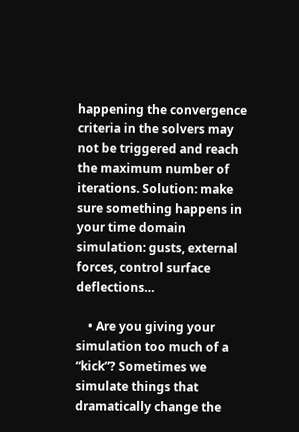happening the convergence criteria in the solvers may not be triggered and reach the maximum number of iterations. Solution: make sure something happens in your time domain simulation: gusts, external forces, control surface deflections…

    • Are you giving your simulation too much of a “kick”? Sometimes we simulate things that dramatically change the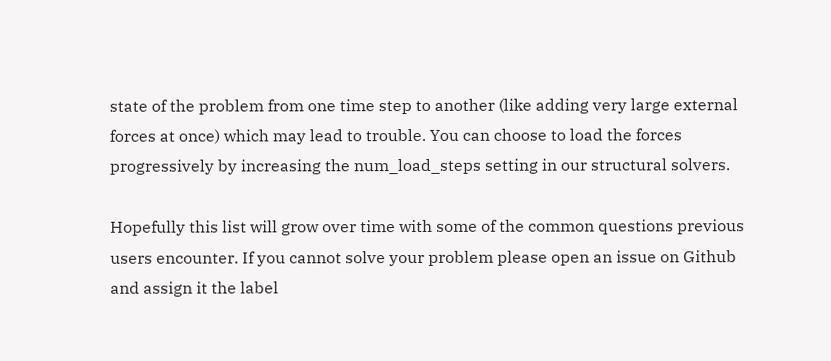state of the problem from one time step to another (like adding very large external forces at once) which may lead to trouble. You can choose to load the forces progressively by increasing the num_load_steps setting in our structural solvers.

Hopefully this list will grow over time with some of the common questions previous users encounter. If you cannot solve your problem please open an issue on Github and assign it the label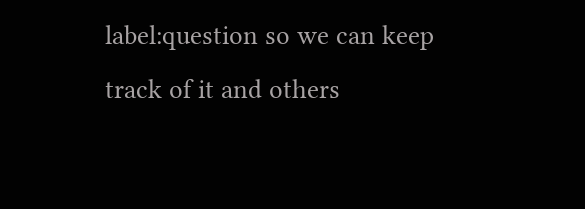label:question so we can keep track of it and others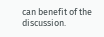can benefit of the discussion.